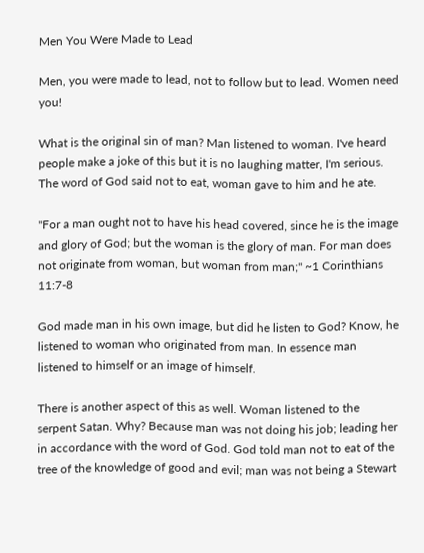Men You Were Made to Lead

Men, you were made to lead, not to follow but to lead. Women need you!

What is the original sin of man? Man listened to woman. I've heard people make a joke of this but it is no laughing matter, I'm serious. The word of God said not to eat, woman gave to him and he ate.

"For a man ought not to have his head covered, since he is the image and glory of God; but the woman is the glory of man. For man does not originate from woman, but woman from man;" ~1 Corinthians 11:7-8

God made man in his own image, but did he listen to God? Know, he listened to woman who originated from man. In essence man listened to himself or an image of himself.

There is another aspect of this as well. Woman listened to the serpent Satan. Why? Because man was not doing his job; leading her in accordance with the word of God. God told man not to eat of the tree of the knowledge of good and evil; man was not being a Stewart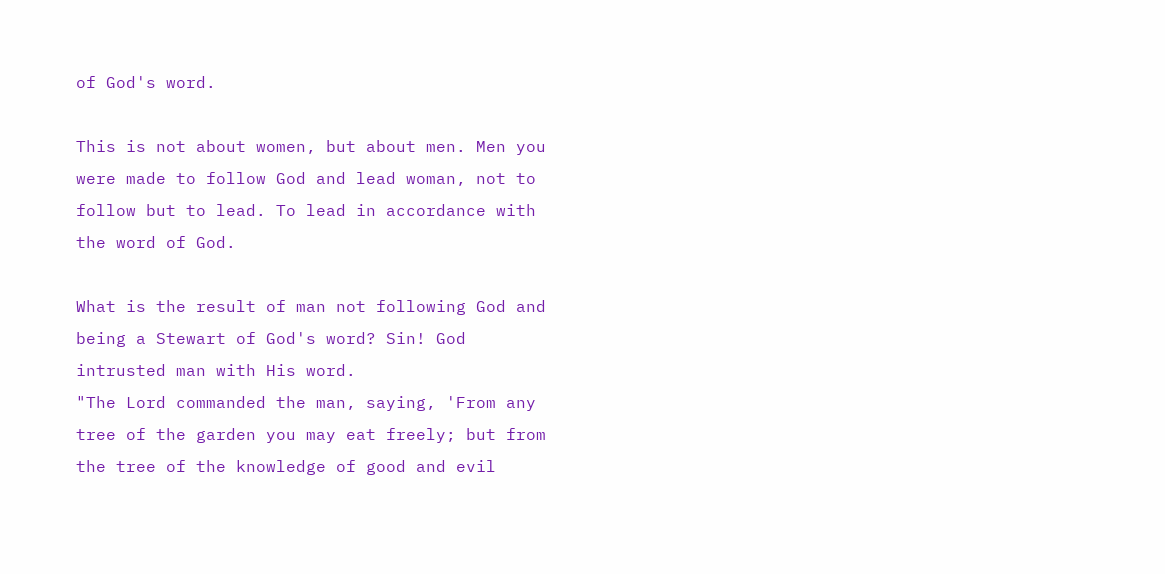of God's word.

This is not about women, but about men. Men you were made to follow God and lead woman, not to follow but to lead. To lead in accordance with the word of God.

What is the result of man not following God and being a Stewart of God's word? Sin! God intrusted man with His word.
"The Lord commanded the man, saying, 'From any tree of the garden you may eat freely; but from the tree of the knowledge of good and evil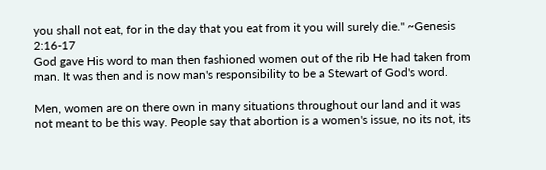you shall not eat, for in the day that you eat from it you will surely die." ~Genesis 2:16-17
God gave His word to man then fashioned women out of the rib He had taken from man. It was then and is now man's responsibility to be a Stewart of God's word.

Men, women are on there own in many situations throughout our land and it was not meant to be this way. People say that abortion is a women's issue, no its not, its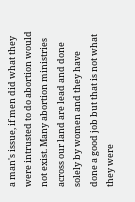a man's issue, if men did what they were intrusted to do abortion would not exist. Many abortion ministries across our land are lead and done solely by women and they have done a good job but that is not what they were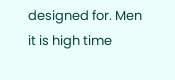designed for. Men it is high time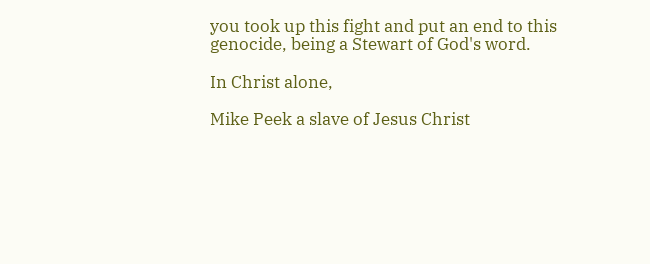you took up this fight and put an end to this genocide, being a Stewart of God's word.

In Christ alone,

Mike Peek a slave of Jesus Christ